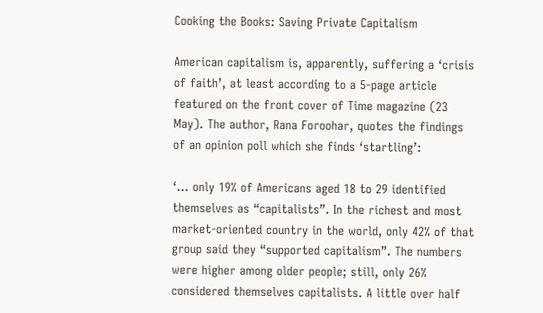Cooking the Books: Saving Private Capitalism

American capitalism is, apparently, suffering a ‘crisis of faith’, at least according to a 5-page article featured on the front cover of Time magazine (23 May). The author, Rana Foroohar, quotes the findings of an opinion poll which she finds ‘startling’:

‘… only 19% of Americans aged 18 to 29 identified themselves as “capitalists”. In the richest and most market-oriented country in the world, only 42% of that group said they “supported capitalism”. The numbers were higher among older people; still, only 26% considered themselves capitalists. A little over half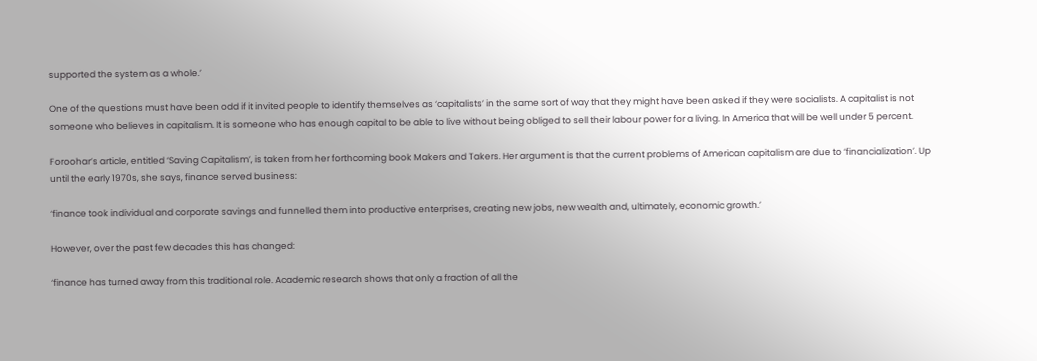supported the system as a whole.’

One of the questions must have been odd if it invited people to identify themselves as ‘capitalists’ in the same sort of way that they might have been asked if they were socialists. A capitalist is not someone who believes in capitalism. It is someone who has enough capital to be able to live without being obliged to sell their labour power for a living. In America that will be well under 5 percent.

Foroohar’s article, entitled ‘Saving Capitalism’, is taken from her forthcoming book Makers and Takers. Her argument is that the current problems of American capitalism are due to ‘financialization’. Up until the early 1970s, she says, finance served business:

‘finance took individual and corporate savings and funnelled them into productive enterprises, creating new jobs, new wealth and, ultimately, economic growth.’

However, over the past few decades this has changed:

‘finance has turned away from this traditional role. Academic research shows that only a fraction of all the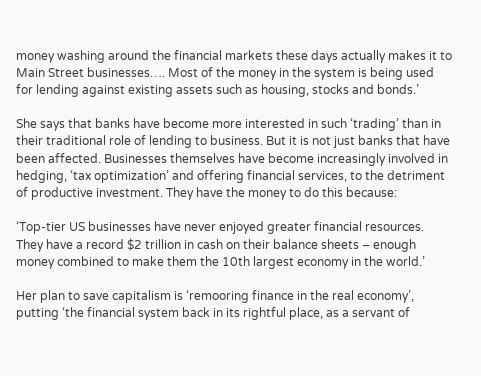money washing around the financial markets these days actually makes it to Main Street businesses…. Most of the money in the system is being used for lending against existing assets such as housing, stocks and bonds.’

She says that banks have become more interested in such ‘trading’ than in their traditional role of lending to business. But it is not just banks that have been affected. Businesses themselves have become increasingly involved in hedging, ‘tax optimization’ and offering financial services, to the detriment of productive investment. They have the money to do this because:

‘Top-tier US businesses have never enjoyed greater financial resources. They have a record $2 trillion in cash on their balance sheets – enough money combined to make them the 10th largest economy in the world.’

Her plan to save capitalism is ‘remooring finance in the real economy’, putting ‘the financial system back in its rightful place, as a servant of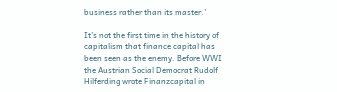business rather than its master.’

It’s not the first time in the history of capitalism that finance capital has been seen as the enemy. Before WWI the Austrian Social Democrat Rudolf Hilferding wrote Finanzcapital in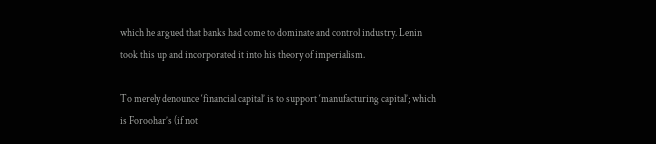which he argued that banks had come to dominate and control industry. Lenin took this up and incorporated it into his theory of imperialism.

To merely denounce ‘financial capital’ is to support ‘manufacturing capital’; which is Foroohar’s (if not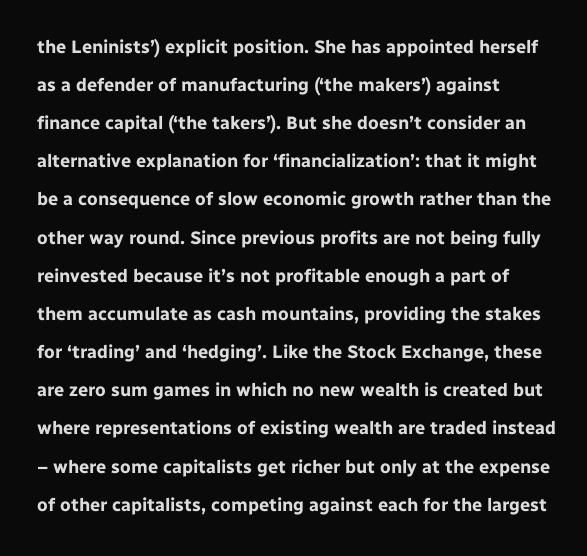the Leninists’) explicit position. She has appointed herself as a defender of manufacturing (‘the makers’) against finance capital (‘the takers’). But she doesn’t consider an alternative explanation for ‘financialization’: that it might be a consequence of slow economic growth rather than the other way round. Since previous profits are not being fully reinvested because it’s not profitable enough a part of them accumulate as cash mountains, providing the stakes for ‘trading’ and ‘hedging’. Like the Stock Exchange, these are zero sum games in which no new wealth is created but where representations of existing wealth are traded instead – where some capitalists get richer but only at the expense of other capitalists, competing against each for the largest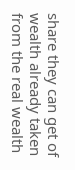share they can get of wealth already taken from the real wealth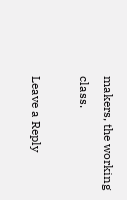makers, the working class.

Leave a Reply